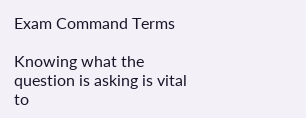Exam Command Terms

Knowing what the question is asking is vital to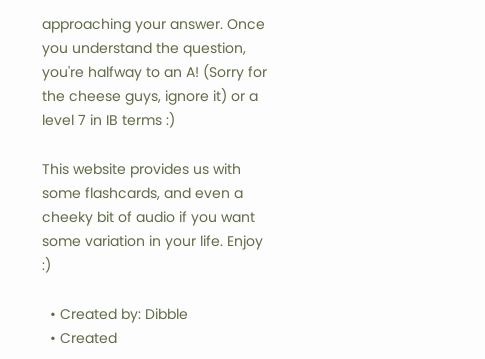approaching your answer. Once you understand the question, you're halfway to an A! (Sorry for the cheese guys, ignore it) or a level 7 in IB terms :)

This website provides us with some flashcards, and even a cheeky bit of audio if you want some variation in your life. Enjoy :)

  • Created by: Dibble
  • Created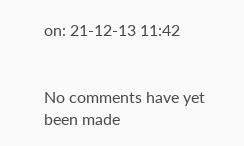on: 21-12-13 11:42


No comments have yet been made